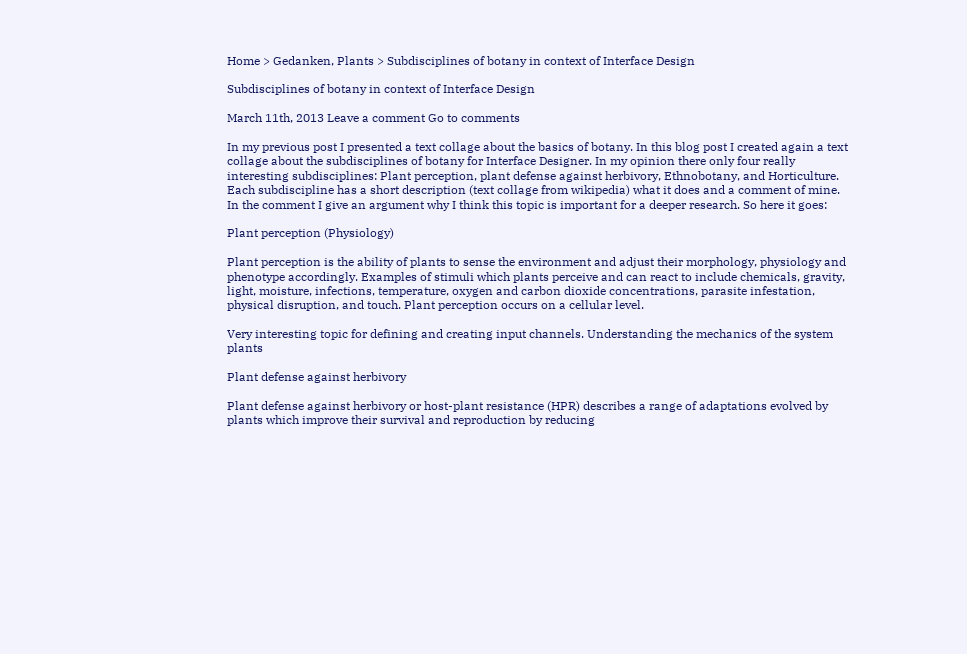Home > Gedanken, Plants > Subdisciplines of botany in context of Interface Design

Subdisciplines of botany in context of Interface Design

March 11th, 2013 Leave a comment Go to comments

In my previous post I presented a text collage about the basics of botany. In this blog post I created again a text collage about the subdisciplines of botany for Interface Designer. In my opinion there only four really interesting subdisciplines: Plant perception, plant defense against herbivory, Ethnobotany, and Horticulture. Each subdiscipline has a short description (text collage from wikipedia) what it does and a comment of mine. In the comment I give an argument why I think this topic is important for a deeper research. So here it goes:

Plant perception (Physiology)

Plant perception is the ability of plants to sense the environment and adjust their morphology, physiology and phenotype accordingly. Examples of stimuli which plants perceive and can react to include chemicals, gravity, light, moisture, infections, temperature, oxygen and carbon dioxide concentrations, parasite infestation, physical disruption, and touch. Plant perception occurs on a cellular level.

Very interesting topic for defining and creating input channels. Understanding the mechanics of the system plants

Plant defense against herbivory

Plant defense against herbivory or host-plant resistance (HPR) describes a range of adaptations evolved by plants which improve their survival and reproduction by reducing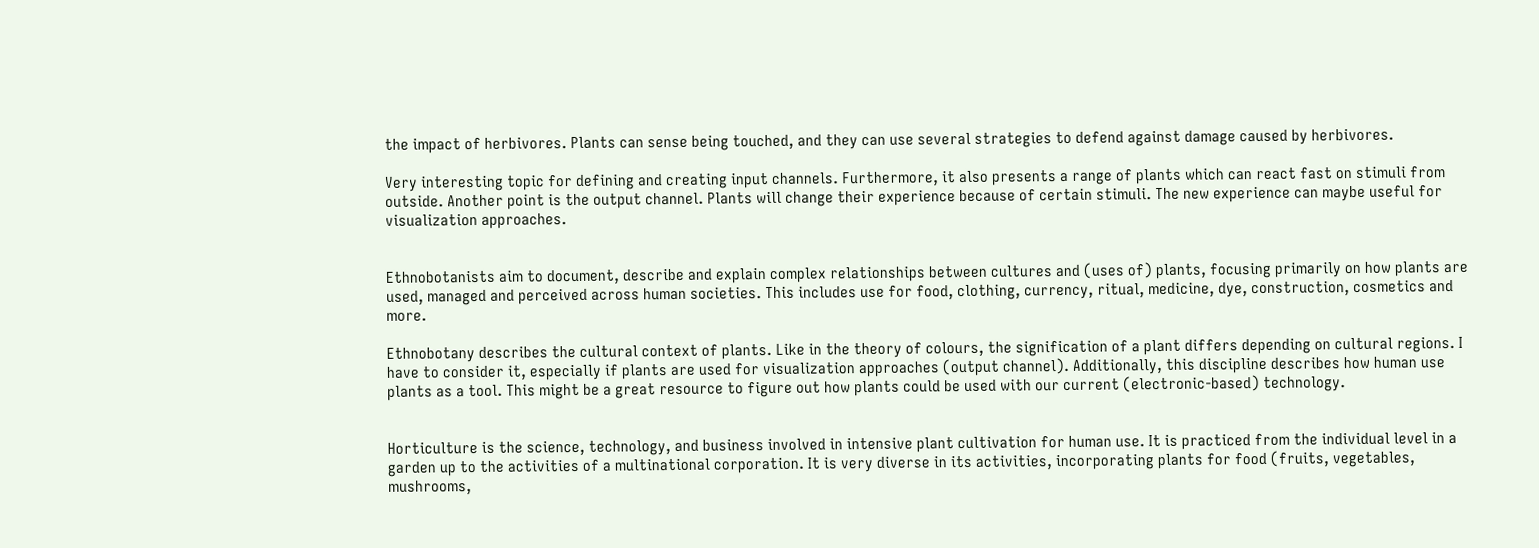the impact of herbivores. Plants can sense being touched, and they can use several strategies to defend against damage caused by herbivores.

Very interesting topic for defining and creating input channels. Furthermore, it also presents a range of plants which can react fast on stimuli from outside. Another point is the output channel. Plants will change their experience because of certain stimuli. The new experience can maybe useful for visualization approaches.


Ethnobotanists aim to document, describe and explain complex relationships between cultures and (uses of) plants, focusing primarily on how plants are used, managed and perceived across human societies. This includes use for food, clothing, currency, ritual, medicine, dye, construction, cosmetics and more.

Ethnobotany describes the cultural context of plants. Like in the theory of colours, the signification of a plant differs depending on cultural regions. I have to consider it, especially if plants are used for visualization approaches (output channel). Additionally, this discipline describes how human use plants as a tool. This might be a great resource to figure out how plants could be used with our current (electronic-based) technology.


Horticulture is the science, technology, and business involved in intensive plant cultivation for human use. It is practiced from the individual level in a garden up to the activities of a multinational corporation. It is very diverse in its activities, incorporating plants for food (fruits, vegetables, mushrooms,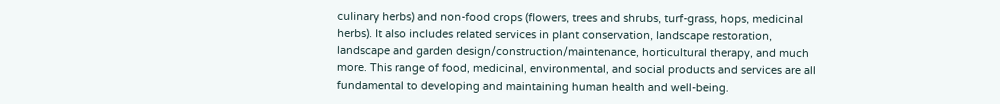culinary herbs) and non-food crops (flowers, trees and shrubs, turf-grass, hops, medicinal herbs). It also includes related services in plant conservation, landscape restoration, landscape and garden design/construction/maintenance, horticultural therapy, and much more. This range of food, medicinal, environmental, and social products and services are all fundamental to developing and maintaining human health and well-being.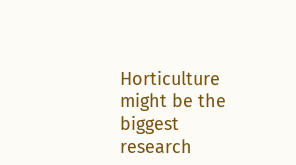Horticulture might be the biggest research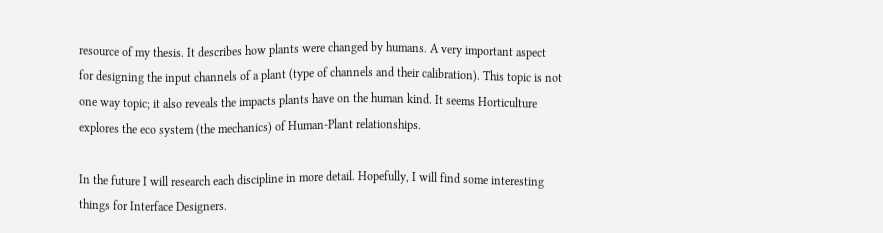resource of my thesis. It describes how plants were changed by humans. A very important aspect for designing the input channels of a plant (type of channels and their calibration). This topic is not one way topic; it also reveals the impacts plants have on the human kind. It seems Horticulture explores the eco system (the mechanics) of Human-Plant relationships.

In the future I will research each discipline in more detail. Hopefully, I will find some interesting things for Interface Designers.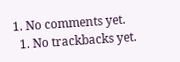1. No comments yet.
  1. No trackbacks yet.